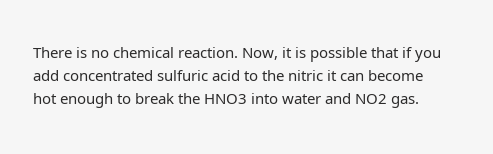There is no chemical reaction. Now, it is possible that if you add concentrated sulfuric acid to the nitric it can become hot enough to break the HNO3 into water and NO2 gas.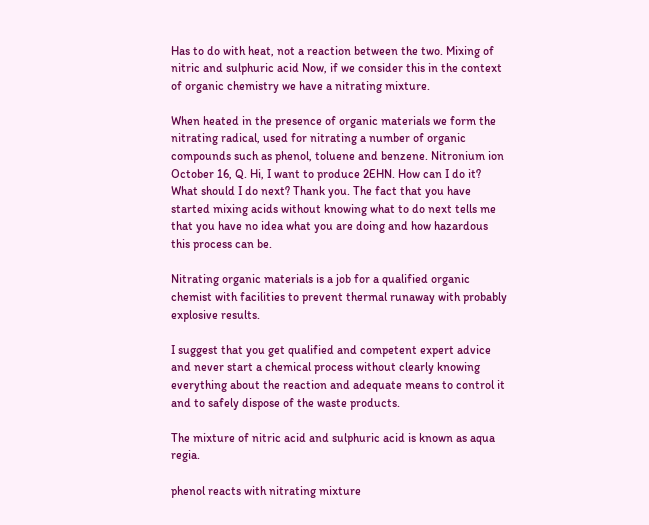Has to do with heat, not a reaction between the two. Mixing of nitric and sulphuric acid Now, if we consider this in the context of organic chemistry we have a nitrating mixture.

When heated in the presence of organic materials we form the nitrating radical, used for nitrating a number of organic compounds such as phenol, toluene and benzene. Nitronium ion October 16, Q. Hi, I want to produce 2EHN. How can I do it? What should I do next? Thank you. The fact that you have started mixing acids without knowing what to do next tells me that you have no idea what you are doing and how hazardous this process can be.

Nitrating organic materials is a job for a qualified organic chemist with facilities to prevent thermal runaway with probably explosive results.

I suggest that you get qualified and competent expert advice and never start a chemical process without clearly knowing everything about the reaction and adequate means to control it and to safely dispose of the waste products.

The mixture of nitric acid and sulphuric acid is known as aqua regia.

phenol reacts with nitrating mixture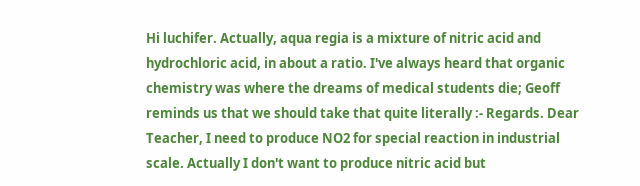Hi luchifer. Actually, aqua regia is a mixture of nitric acid and hydrochloric acid, in about a ratio. I've always heard that organic chemistry was where the dreams of medical students die; Geoff reminds us that we should take that quite literally :- Regards. Dear Teacher, I need to produce NO2 for special reaction in industrial scale. Actually I don't want to produce nitric acid but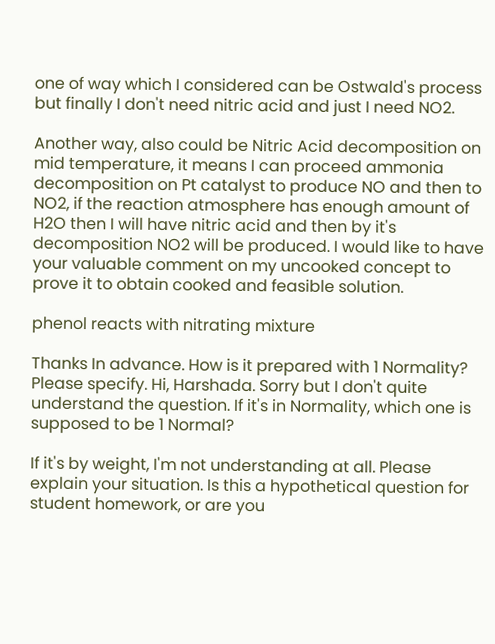one of way which I considered can be Ostwald's process but finally I don't need nitric acid and just I need NO2.

Another way, also could be Nitric Acid decomposition on mid temperature, it means I can proceed ammonia decomposition on Pt catalyst to produce NO and then to NO2, if the reaction atmosphere has enough amount of H2O then I will have nitric acid and then by it's decomposition NO2 will be produced. I would like to have your valuable comment on my uncooked concept to prove it to obtain cooked and feasible solution.

phenol reacts with nitrating mixture

Thanks In advance. How is it prepared with 1 Normality? Please specify. Hi, Harshada. Sorry but I don't quite understand the question. If it's in Normality, which one is supposed to be 1 Normal?

If it's by weight, I'm not understanding at all. Please explain your situation. Is this a hypothetical question for student homework, or are you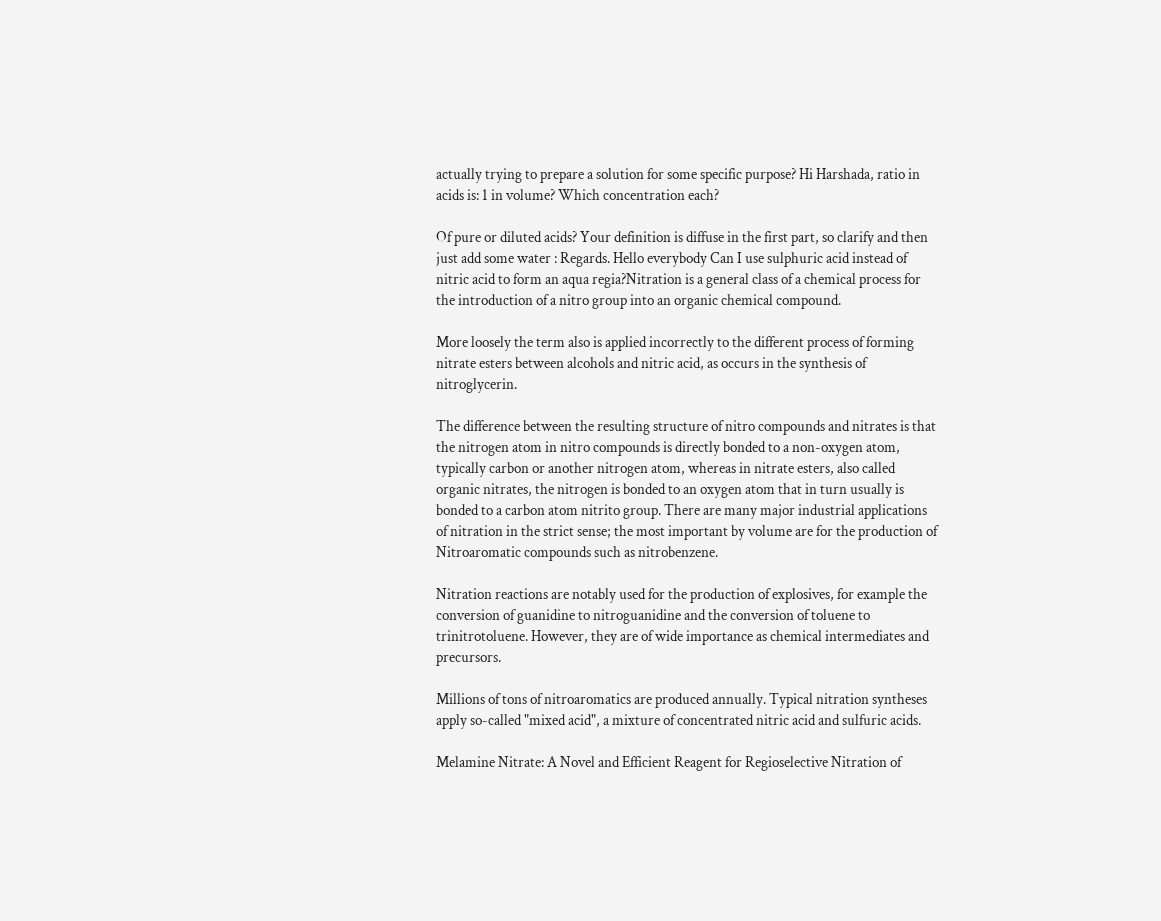actually trying to prepare a solution for some specific purpose? Hi Harshada, ratio in acids is: 1 in volume? Which concentration each?

Of pure or diluted acids? Your definition is diffuse in the first part, so clarify and then just add some water : Regards. Hello everybody Can I use sulphuric acid instead of nitric acid to form an aqua regia?Nitration is a general class of a chemical process for the introduction of a nitro group into an organic chemical compound.

More loosely the term also is applied incorrectly to the different process of forming nitrate esters between alcohols and nitric acid, as occurs in the synthesis of nitroglycerin.

The difference between the resulting structure of nitro compounds and nitrates is that the nitrogen atom in nitro compounds is directly bonded to a non-oxygen atom, typically carbon or another nitrogen atom, whereas in nitrate esters, also called organic nitrates, the nitrogen is bonded to an oxygen atom that in turn usually is bonded to a carbon atom nitrito group. There are many major industrial applications of nitration in the strict sense; the most important by volume are for the production of Nitroaromatic compounds such as nitrobenzene.

Nitration reactions are notably used for the production of explosives, for example the conversion of guanidine to nitroguanidine and the conversion of toluene to trinitrotoluene. However, they are of wide importance as chemical intermediates and precursors.

Millions of tons of nitroaromatics are produced annually. Typical nitration syntheses apply so-called "mixed acid", a mixture of concentrated nitric acid and sulfuric acids.

Melamine Nitrate: A Novel and Efficient Reagent for Regioselective Nitration of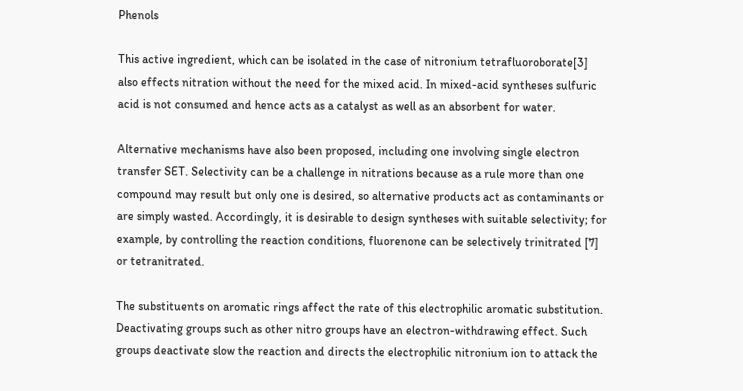Phenols

This active ingredient, which can be isolated in the case of nitronium tetrafluoroborate[3] also effects nitration without the need for the mixed acid. In mixed-acid syntheses sulfuric acid is not consumed and hence acts as a catalyst as well as an absorbent for water.

Alternative mechanisms have also been proposed, including one involving single electron transfer SET. Selectivity can be a challenge in nitrations because as a rule more than one compound may result but only one is desired, so alternative products act as contaminants or are simply wasted. Accordingly, it is desirable to design syntheses with suitable selectivity; for example, by controlling the reaction conditions, fluorenone can be selectively trinitrated [7] or tetranitrated.

The substituents on aromatic rings affect the rate of this electrophilic aromatic substitution. Deactivating groups such as other nitro groups have an electron-withdrawing effect. Such groups deactivate slow the reaction and directs the electrophilic nitronium ion to attack the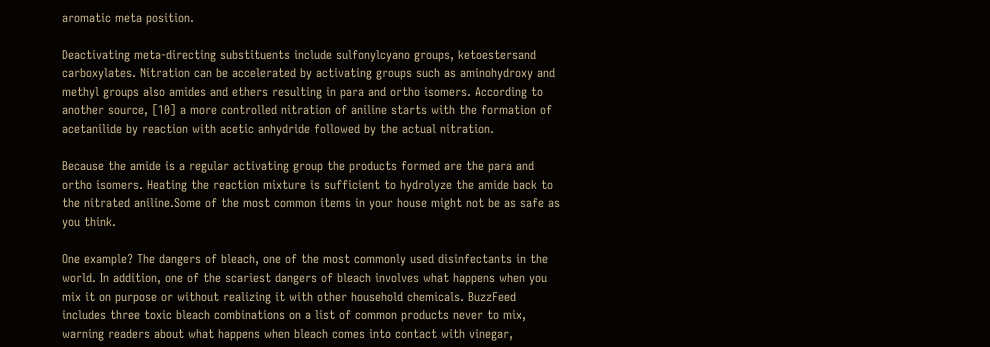aromatic meta position.

Deactivating meta-directing substituents include sulfonylcyano groups, ketoestersand carboxylates. Nitration can be accelerated by activating groups such as aminohydroxy and methyl groups also amides and ethers resulting in para and ortho isomers. According to another source, [10] a more controlled nitration of aniline starts with the formation of acetanilide by reaction with acetic anhydride followed by the actual nitration.

Because the amide is a regular activating group the products formed are the para and ortho isomers. Heating the reaction mixture is sufficient to hydrolyze the amide back to the nitrated aniline.Some of the most common items in your house might not be as safe as you think.

One example? The dangers of bleach, one of the most commonly used disinfectants in the world. In addition, one of the scariest dangers of bleach involves what happens when you mix it on purpose or without realizing it with other household chemicals. BuzzFeed includes three toxic bleach combinations on a list of common products never to mix, warning readers about what happens when bleach comes into contact with vinegar,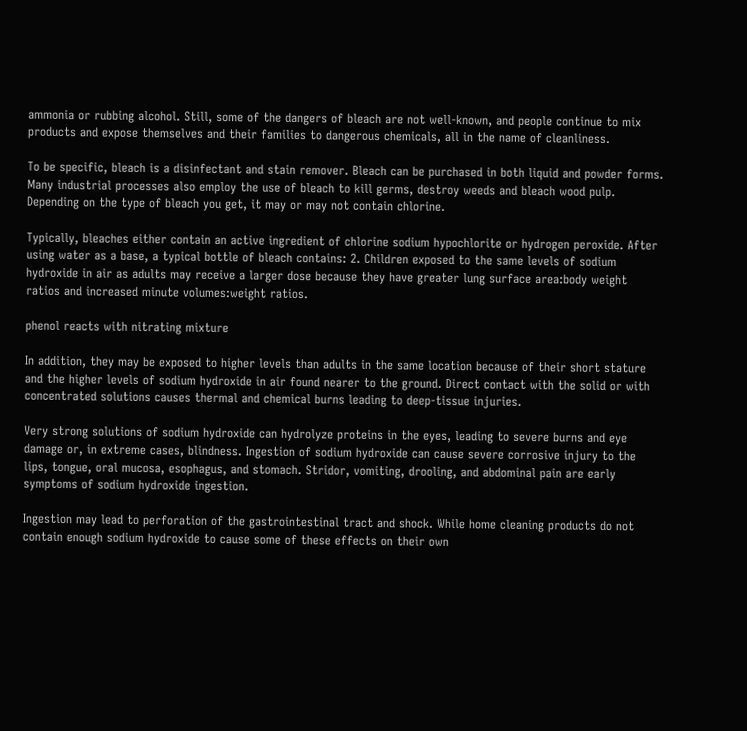ammonia or rubbing alcohol. Still, some of the dangers of bleach are not well-known, and people continue to mix products and expose themselves and their families to dangerous chemicals, all in the name of cleanliness.

To be specific, bleach is a disinfectant and stain remover. Bleach can be purchased in both liquid and powder forms. Many industrial processes also employ the use of bleach to kill germs, destroy weeds and bleach wood pulp. Depending on the type of bleach you get, it may or may not contain chlorine.

Typically, bleaches either contain an active ingredient of chlorine sodium hypochlorite or hydrogen peroxide. After using water as a base, a typical bottle of bleach contains: 2. Children exposed to the same levels of sodium hydroxide in air as adults may receive a larger dose because they have greater lung surface area:body weight ratios and increased minute volumes:weight ratios.

phenol reacts with nitrating mixture

In addition, they may be exposed to higher levels than adults in the same location because of their short stature and the higher levels of sodium hydroxide in air found nearer to the ground. Direct contact with the solid or with concentrated solutions causes thermal and chemical burns leading to deep-tissue injuries.

Very strong solutions of sodium hydroxide can hydrolyze proteins in the eyes, leading to severe burns and eye damage or, in extreme cases, blindness. Ingestion of sodium hydroxide can cause severe corrosive injury to the lips, tongue, oral mucosa, esophagus, and stomach. Stridor, vomiting, drooling, and abdominal pain are early symptoms of sodium hydroxide ingestion.

Ingestion may lead to perforation of the gastrointestinal tract and shock. While home cleaning products do not contain enough sodium hydroxide to cause some of these effects on their own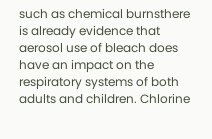such as chemical burnsthere is already evidence that aerosol use of bleach does have an impact on the respiratory systems of both adults and children. Chlorine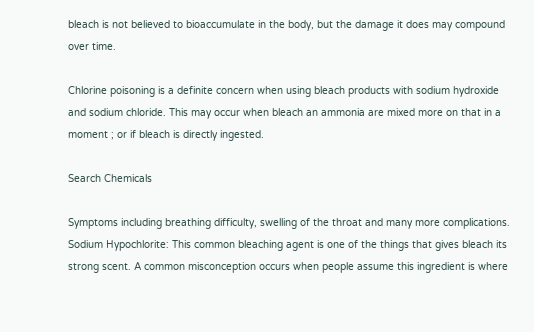bleach is not believed to bioaccumulate in the body, but the damage it does may compound over time.

Chlorine poisoning is a definite concern when using bleach products with sodium hydroxide and sodium chloride. This may occur when bleach an ammonia are mixed more on that in a moment ; or if bleach is directly ingested.

Search Chemicals

Symptoms including breathing difficulty, swelling of the throat and many more complications. Sodium Hypochlorite: This common bleaching agent is one of the things that gives bleach its strong scent. A common misconception occurs when people assume this ingredient is where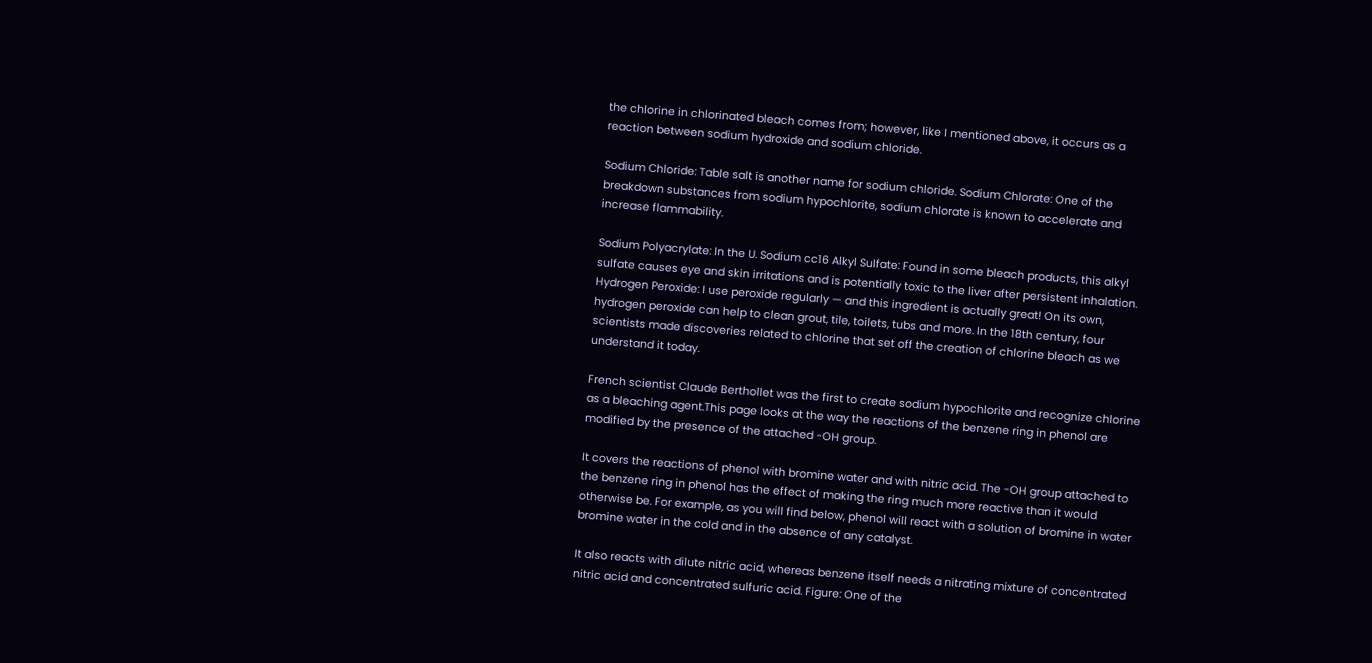the chlorine in chlorinated bleach comes from; however, like I mentioned above, it occurs as a reaction between sodium hydroxide and sodium chloride.

Sodium Chloride: Table salt is another name for sodium chloride. Sodium Chlorate: One of the breakdown substances from sodium hypochlorite, sodium chlorate is known to accelerate and increase flammability.

Sodium Polyacrylate: In the U. Sodium cc16 Alkyl Sulfate: Found in some bleach products, this alkyl sulfate causes eye and skin irritations and is potentially toxic to the liver after persistent inhalation. Hydrogen Peroxide: I use peroxide regularly — and this ingredient is actually great! On its own, hydrogen peroxide can help to clean grout, tile, toilets, tubs and more. In the 18th century, four scientists made discoveries related to chlorine that set off the creation of chlorine bleach as we understand it today.

French scientist Claude Berthollet was the first to create sodium hypochlorite and recognize chlorine as a bleaching agent.This page looks at the way the reactions of the benzene ring in phenol are modified by the presence of the attached -OH group.

It covers the reactions of phenol with bromine water and with nitric acid. The -OH group attached to the benzene ring in phenol has the effect of making the ring much more reactive than it would otherwise be. For example, as you will find below, phenol will react with a solution of bromine in water bromine water in the cold and in the absence of any catalyst.

It also reacts with dilute nitric acid, whereas benzene itself needs a nitrating mixture of concentrated nitric acid and concentrated sulfuric acid. Figure: One of the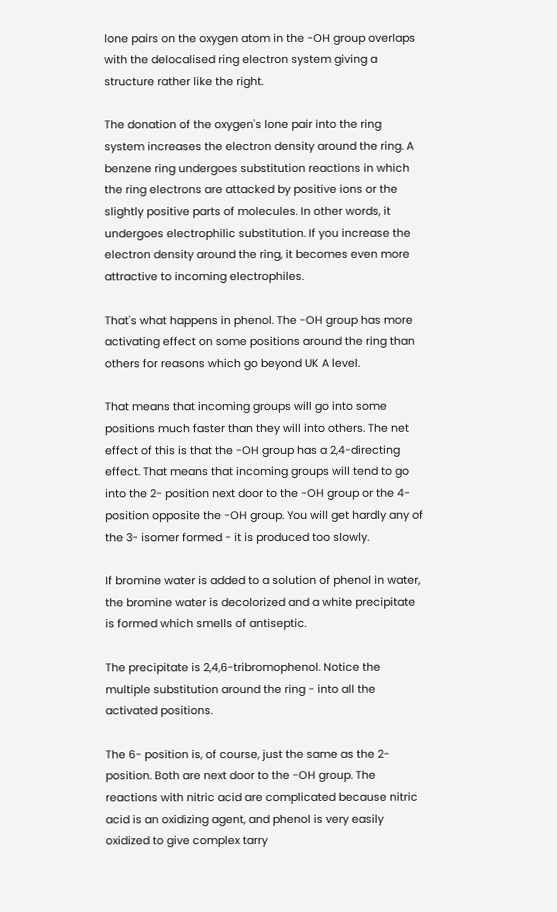lone pairs on the oxygen atom in the -OH group overlaps with the delocalised ring electron system giving a structure rather like the right.

The donation of the oxygen's lone pair into the ring system increases the electron density around the ring. A benzene ring undergoes substitution reactions in which the ring electrons are attacked by positive ions or the slightly positive parts of molecules. In other words, it undergoes electrophilic substitution. If you increase the electron density around the ring, it becomes even more attractive to incoming electrophiles.

That's what happens in phenol. The -OH group has more activating effect on some positions around the ring than others for reasons which go beyond UK A level.

That means that incoming groups will go into some positions much faster than they will into others. The net effect of this is that the -OH group has a 2,4-directing effect. That means that incoming groups will tend to go into the 2- position next door to the -OH group or the 4- position opposite the -OH group. You will get hardly any of the 3- isomer formed - it is produced too slowly.

If bromine water is added to a solution of phenol in water, the bromine water is decolorized and a white precipitate is formed which smells of antiseptic.

The precipitate is 2,4,6-tribromophenol. Notice the multiple substitution around the ring - into all the activated positions.

The 6- position is, of course, just the same as the 2- position. Both are next door to the -OH group. The reactions with nitric acid are complicated because nitric acid is an oxidizing agent, and phenol is very easily oxidized to give complex tarry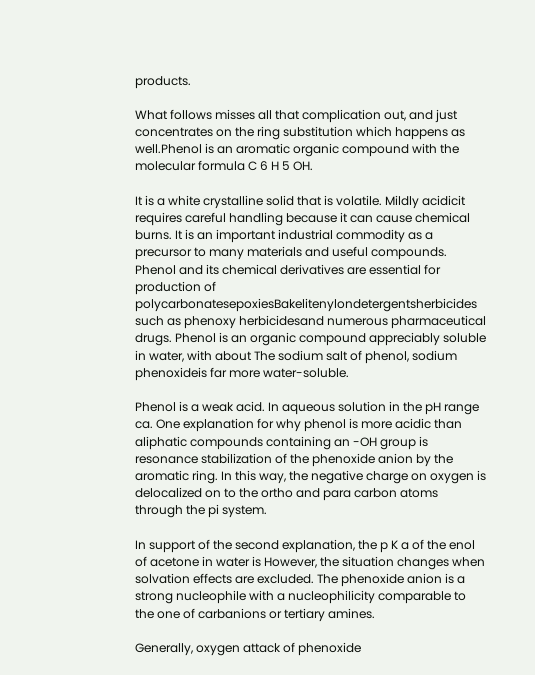products.

What follows misses all that complication out, and just concentrates on the ring substitution which happens as well.Phenol is an aromatic organic compound with the molecular formula C 6 H 5 OH.

It is a white crystalline solid that is volatile. Mildly acidicit requires careful handling because it can cause chemical burns. It is an important industrial commodity as a precursor to many materials and useful compounds. Phenol and its chemical derivatives are essential for production of polycarbonatesepoxiesBakelitenylondetergentsherbicides such as phenoxy herbicidesand numerous pharmaceutical drugs. Phenol is an organic compound appreciably soluble in water, with about The sodium salt of phenol, sodium phenoxideis far more water-soluble.

Phenol is a weak acid. In aqueous solution in the pH range ca. One explanation for why phenol is more acidic than aliphatic compounds containing an -OH group is resonance stabilization of the phenoxide anion by the aromatic ring. In this way, the negative charge on oxygen is delocalized on to the ortho and para carbon atoms through the pi system.

In support of the second explanation, the p K a of the enol of acetone in water is However, the situation changes when solvation effects are excluded. The phenoxide anion is a strong nucleophile with a nucleophilicity comparable to the one of carbanions or tertiary amines.

Generally, oxygen attack of phenoxide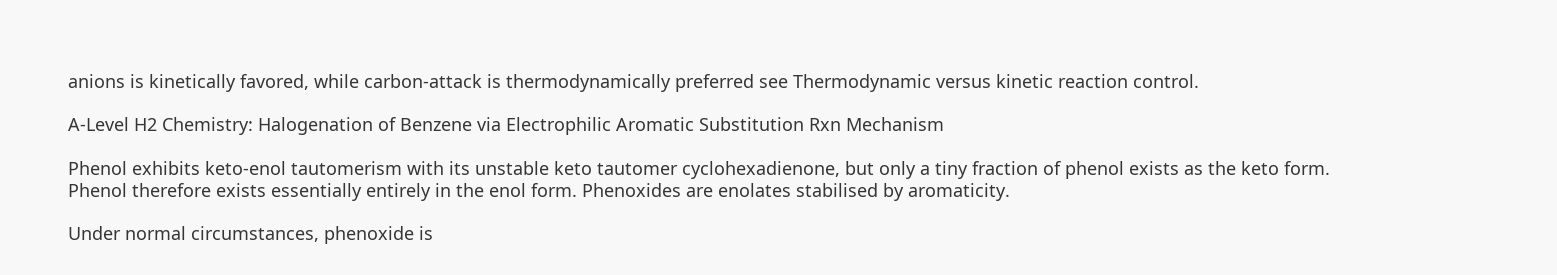anions is kinetically favored, while carbon-attack is thermodynamically preferred see Thermodynamic versus kinetic reaction control.

A-Level H2 Chemistry: Halogenation of Benzene via Electrophilic Aromatic Substitution Rxn Mechanism

Phenol exhibits keto-enol tautomerism with its unstable keto tautomer cyclohexadienone, but only a tiny fraction of phenol exists as the keto form. Phenol therefore exists essentially entirely in the enol form. Phenoxides are enolates stabilised by aromaticity.

Under normal circumstances, phenoxide is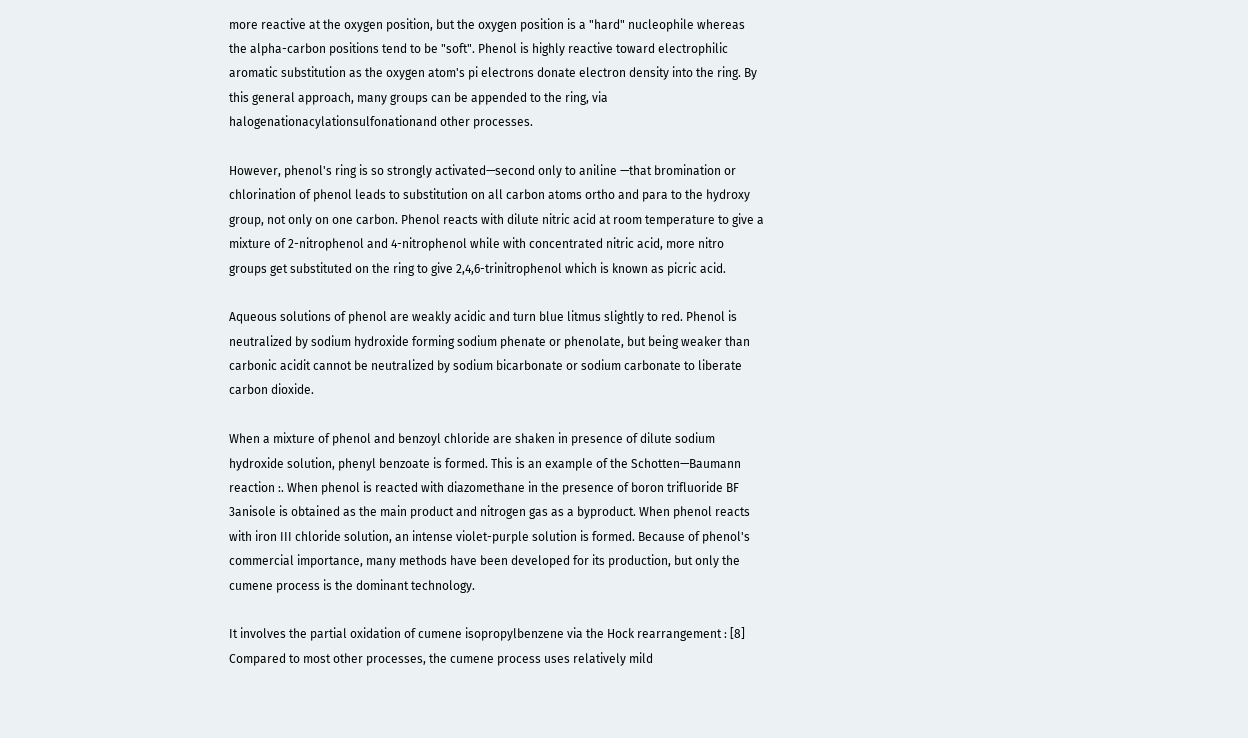more reactive at the oxygen position, but the oxygen position is a "hard" nucleophile whereas the alpha-carbon positions tend to be "soft". Phenol is highly reactive toward electrophilic aromatic substitution as the oxygen atom's pi electrons donate electron density into the ring. By this general approach, many groups can be appended to the ring, via halogenationacylationsulfonationand other processes.

However, phenol's ring is so strongly activated—second only to aniline —that bromination or chlorination of phenol leads to substitution on all carbon atoms ortho and para to the hydroxy group, not only on one carbon. Phenol reacts with dilute nitric acid at room temperature to give a mixture of 2-nitrophenol and 4-nitrophenol while with concentrated nitric acid, more nitro groups get substituted on the ring to give 2,4,6-trinitrophenol which is known as picric acid.

Aqueous solutions of phenol are weakly acidic and turn blue litmus slightly to red. Phenol is neutralized by sodium hydroxide forming sodium phenate or phenolate, but being weaker than carbonic acidit cannot be neutralized by sodium bicarbonate or sodium carbonate to liberate carbon dioxide.

When a mixture of phenol and benzoyl chloride are shaken in presence of dilute sodium hydroxide solution, phenyl benzoate is formed. This is an example of the Schotten—Baumann reaction :. When phenol is reacted with diazomethane in the presence of boron trifluoride BF 3anisole is obtained as the main product and nitrogen gas as a byproduct. When phenol reacts with iron III chloride solution, an intense violet-purple solution is formed. Because of phenol's commercial importance, many methods have been developed for its production, but only the cumene process is the dominant technology.

It involves the partial oxidation of cumene isopropylbenzene via the Hock rearrangement : [8] Compared to most other processes, the cumene process uses relatively mild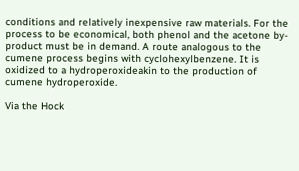conditions and relatively inexpensive raw materials. For the process to be economical, both phenol and the acetone by-product must be in demand. A route analogous to the cumene process begins with cyclohexylbenzene. It is oxidized to a hydroperoxideakin to the production of cumene hydroperoxide.

Via the Hock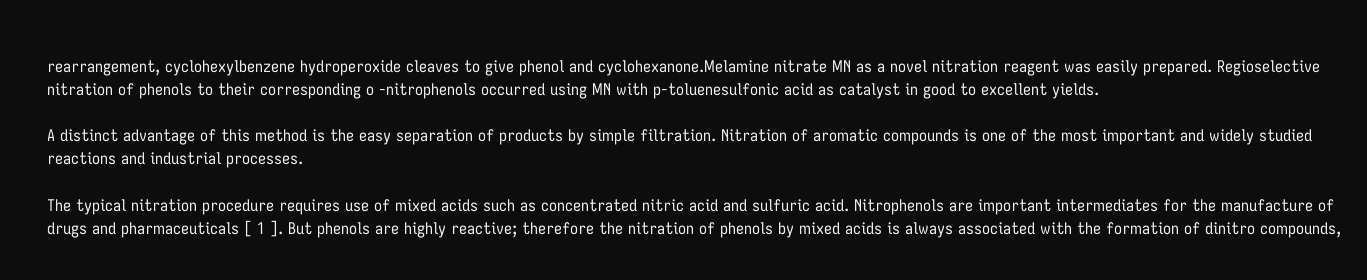rearrangement, cyclohexylbenzene hydroperoxide cleaves to give phenol and cyclohexanone.Melamine nitrate MN as a novel nitration reagent was easily prepared. Regioselective nitration of phenols to their corresponding o -nitrophenols occurred using MN with p-toluenesulfonic acid as catalyst in good to excellent yields.

A distinct advantage of this method is the easy separation of products by simple filtration. Nitration of aromatic compounds is one of the most important and widely studied reactions and industrial processes.

The typical nitration procedure requires use of mixed acids such as concentrated nitric acid and sulfuric acid. Nitrophenols are important intermediates for the manufacture of drugs and pharmaceuticals [ 1 ]. But phenols are highly reactive; therefore the nitration of phenols by mixed acids is always associated with the formation of dinitro compounds,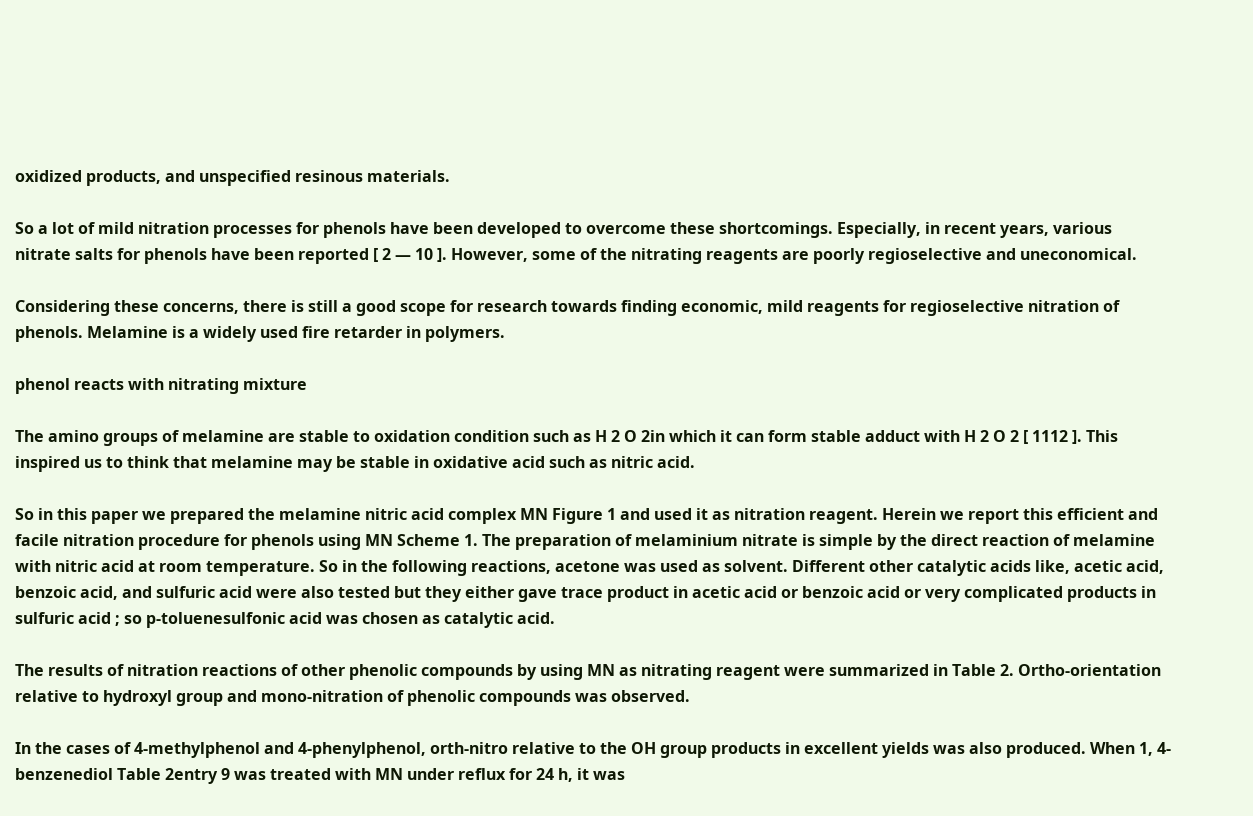oxidized products, and unspecified resinous materials.

So a lot of mild nitration processes for phenols have been developed to overcome these shortcomings. Especially, in recent years, various nitrate salts for phenols have been reported [ 2 — 10 ]. However, some of the nitrating reagents are poorly regioselective and uneconomical.

Considering these concerns, there is still a good scope for research towards finding economic, mild reagents for regioselective nitration of phenols. Melamine is a widely used fire retarder in polymers.

phenol reacts with nitrating mixture

The amino groups of melamine are stable to oxidation condition such as H 2 O 2in which it can form stable adduct with H 2 O 2 [ 1112 ]. This inspired us to think that melamine may be stable in oxidative acid such as nitric acid.

So in this paper we prepared the melamine nitric acid complex MN Figure 1 and used it as nitration reagent. Herein we report this efficient and facile nitration procedure for phenols using MN Scheme 1. The preparation of melaminium nitrate is simple by the direct reaction of melamine with nitric acid at room temperature. So in the following reactions, acetone was used as solvent. Different other catalytic acids like, acetic acid, benzoic acid, and sulfuric acid were also tested but they either gave trace product in acetic acid or benzoic acid or very complicated products in sulfuric acid ; so p-toluenesulfonic acid was chosen as catalytic acid.

The results of nitration reactions of other phenolic compounds by using MN as nitrating reagent were summarized in Table 2. Ortho-orientation relative to hydroxyl group and mono-nitration of phenolic compounds was observed.

In the cases of 4-methylphenol and 4-phenylphenol, orth-nitro relative to the OH group products in excellent yields was also produced. When 1, 4-benzenediol Table 2entry 9 was treated with MN under reflux for 24 h, it was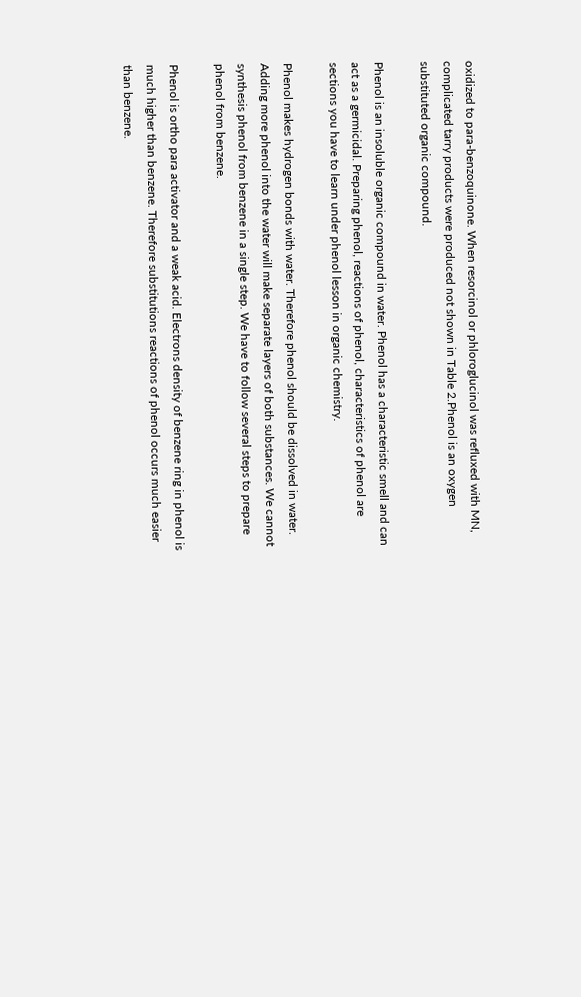oxidized to para-benzoquinone. When resorcinol or phloroglucinol was refluxed with MN, complicated tarry products were produced not shown in Table 2.Phenol is an oxygen substituted organic compound.

Phenol is an insoluble organic compound in water. Phenol has a characteristic smell and can act as a germicidal. Preparing phenol, reactions of phenol, characteristics of phenol are sections you have to learn under phenol lesson in organic chemistry.

Phenol makes hydrogen bonds with water. Therefore phenol should be dissolved in water. Adding more phenol into the water will make separate layers of both substances. We cannot synthesis phenol from benzene in a single step. We have to follow several steps to prepare phenol from benzene.

Phenol is ortho para activator and a weak acid. Electrons density of benzene ring in phenol is much higher than benzene. Therefore substitutions reactions of phenol occurs much easier than benzene.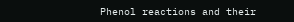Phenol reactions and their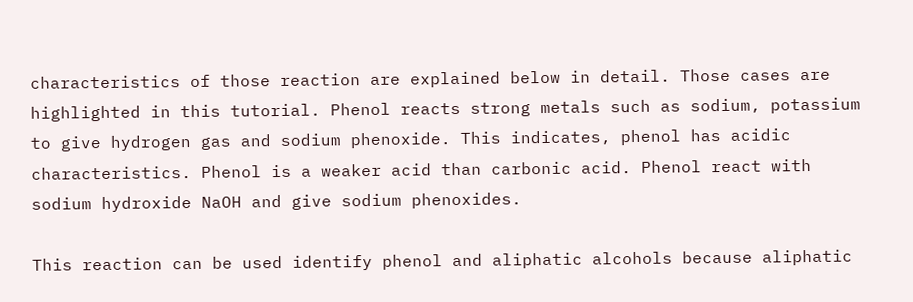characteristics of those reaction are explained below in detail. Those cases are highlighted in this tutorial. Phenol reacts strong metals such as sodium, potassium to give hydrogen gas and sodium phenoxide. This indicates, phenol has acidic characteristics. Phenol is a weaker acid than carbonic acid. Phenol react with sodium hydroxide NaOH and give sodium phenoxides.

This reaction can be used identify phenol and aliphatic alcohols because aliphatic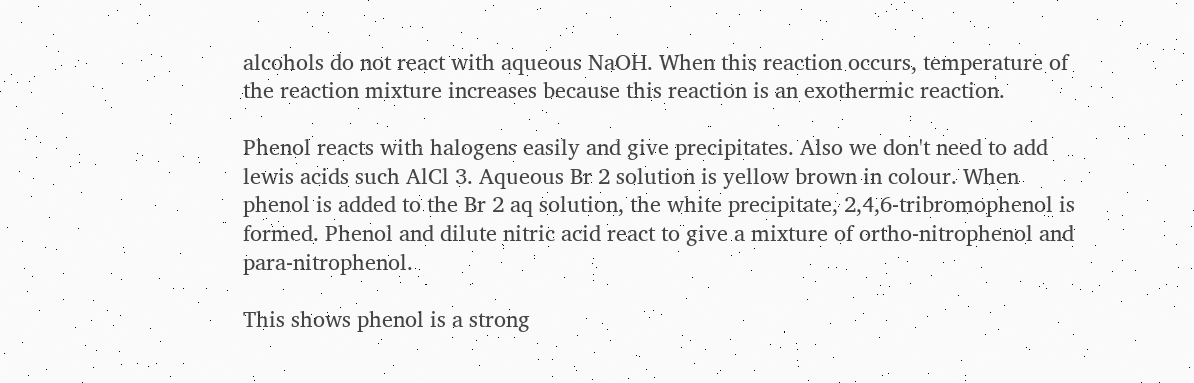alcohols do not react with aqueous NaOH. When this reaction occurs, temperature of the reaction mixture increases because this reaction is an exothermic reaction.

Phenol reacts with halogens easily and give precipitates. Also we don't need to add lewis acids such AlCl 3. Aqueous Br 2 solution is yellow brown in colour. When phenol is added to the Br 2 aq solution, the white precipitate, 2,4,6-tribromophenol is formed. Phenol and dilute nitric acid react to give a mixture of ortho-nitrophenol and para-nitrophenol.

This shows phenol is a strong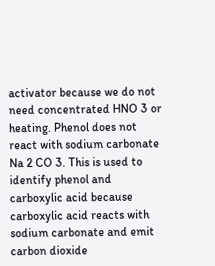activator because we do not need concentrated HNO 3 or heating. Phenol does not react with sodium carbonate Na 2 CO 3. This is used to identify phenol and carboxylic acid because carboxylic acid reacts with sodium carbonate and emit carbon dioxide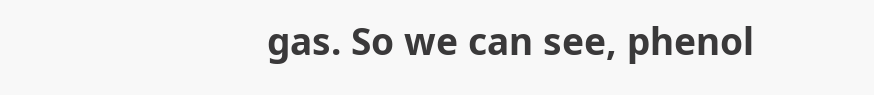gas. So we can see, phenol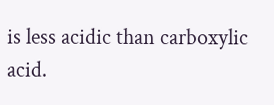is less acidic than carboxylic acid.